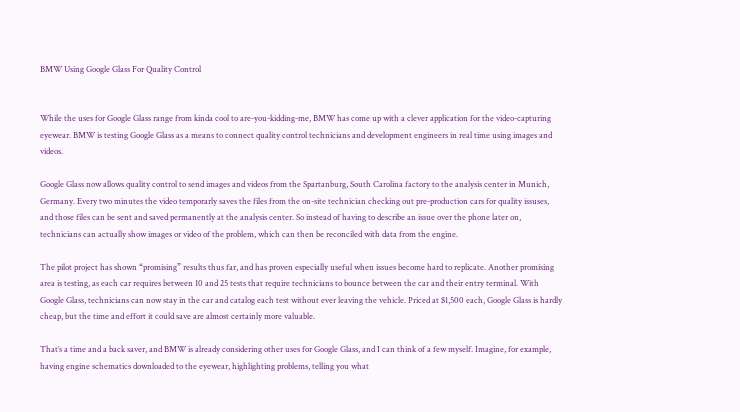BMW Using Google Glass For Quality Control


While the uses for Google Glass range from kinda cool to are-you-kidding-me, BMW has come up with a clever application for the video-capturing eyewear. BMW is testing Google Glass as a means to connect quality control technicians and development engineers in real time using images and videos.

Google Glass now allows quality control to send images and videos from the Spartanburg, South Carolina factory to the analysis center in Munich, Germany. Every two minutes the video temporarly saves the files from the on-site technician checking out pre-production cars for quality issuses, and those files can be sent and saved permanently at the analysis center. So instead of having to describe an issue over the phone later on, technicians can actually show images or video of the problem, which can then be reconciled with data from the engine.

The pilot project has shown “promising” results thus far, and has proven especially useful when issues become hard to replicate. Another promising area is testing, as each car requires between 10 and 25 tests that require technicians to bounce between the car and their entry terminal. With Google Glass, technicians can now stay in the car and catalog each test without ever leaving the vehicle. Priced at $1,500 each, Google Glass is hardly cheap, but the time and effort it could save are almost certainly more valuable.

That’s a time and a back saver, and BMW is already considering other uses for Google Glass, and I can think of a few myself. Imagine, for example, having engine schematics downloaded to the eyewear, highlighting problems, telling you what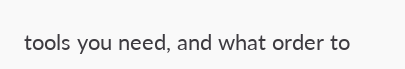tools you need, and what order to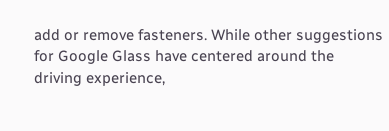add or remove fasteners. While other suggestions for Google Glass have centered around the driving experience,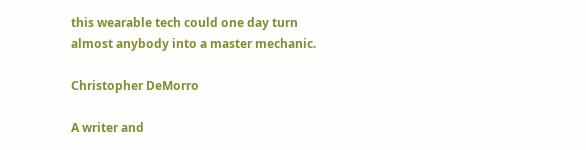this wearable tech could one day turn almost anybody into a master mechanic.

Christopher DeMorro

A writer and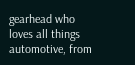gearhead who loves all things automotive, from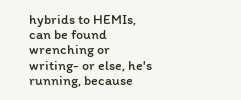hybrids to HEMIs, can be found wrenching or writing- or else, he's running, because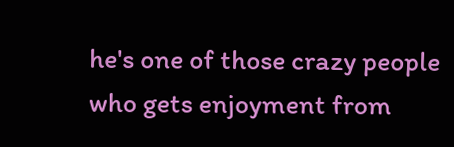he's one of those crazy people who gets enjoyment from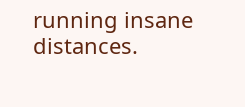running insane distances.